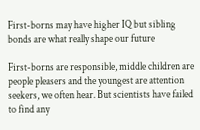First-borns may have higher IQ but sibling bonds are what really shape our future

First-borns are responsible, middle children are people pleasers and the youngest are attention seekers, we often hear. But scientists have failed to find any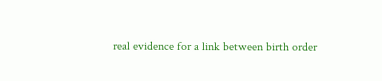real evidence for a link between birth order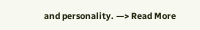and personality. —> Read More